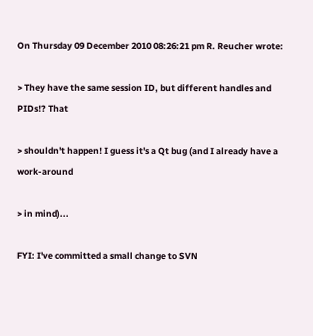On Thursday 09 December 2010 08:26:21 pm R. Reucher wrote:

> They have the same session ID, but different handles and PIDs!? That

> shouldn't happen! I guess it's a Qt bug (and I already have a work-around

> in mind)...

FYI: I've committed a small change to SVN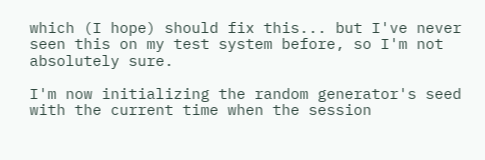which (I hope) should fix this... but I've never seen this on my test system before, so I'm not absolutely sure.

I'm now initializing the random generator's seed with the current time when the session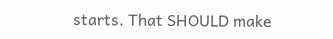starts. That SHOULD make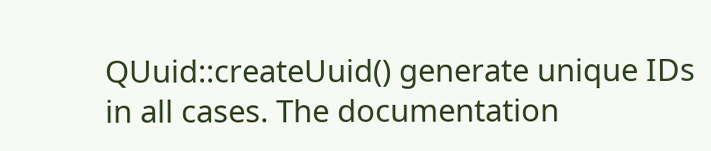QUuid::createUuid() generate unique IDs in all cases. The documentation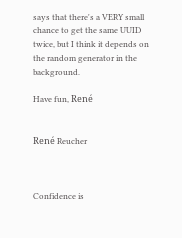says that there's a VERY small chance to get the same UUID twice, but I think it depends on the random generator in the background.

Have fun, René


René Reucher



Confidence is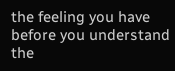the feeling you have before you understand the